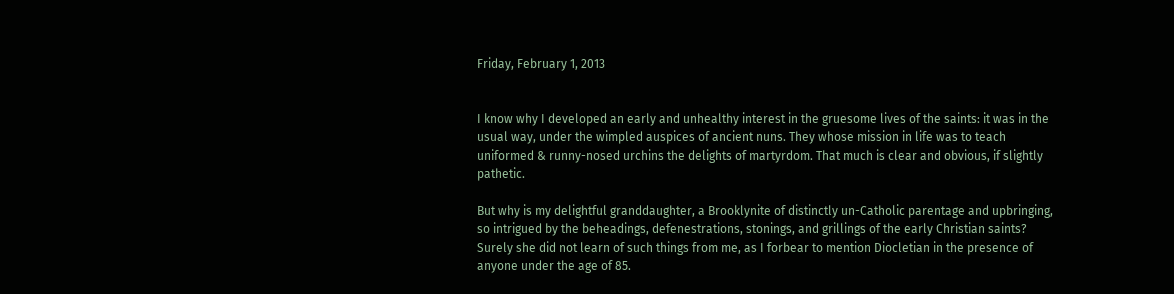Friday, February 1, 2013


I know why I developed an early and unhealthy interest in the gruesome lives of the saints: it was in the usual way, under the wimpled auspices of ancient nuns. They whose mission in life was to teach uniformed & runny-nosed urchins the delights of martyrdom. That much is clear and obvious, if slightly pathetic.

But why is my delightful granddaughter, a Brooklynite of distinctly un-Catholic parentage and upbringing, so intrigued by the beheadings, defenestrations, stonings, and grillings of the early Christian saints? Surely she did not learn of such things from me, as I forbear to mention Diocletian in the presence of anyone under the age of 85.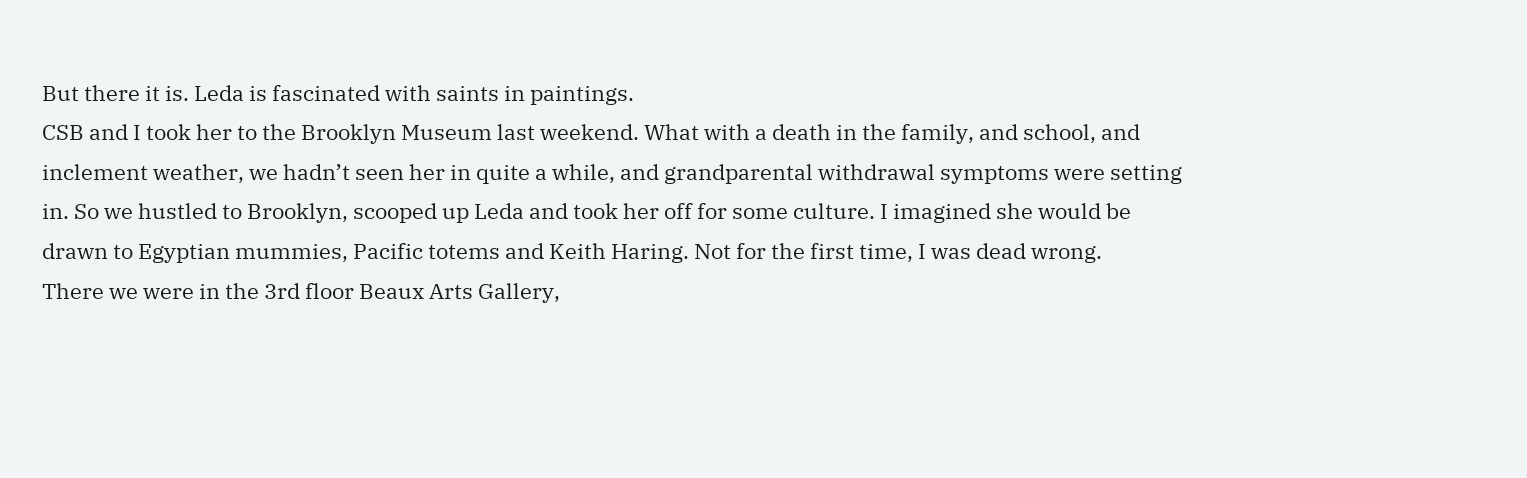But there it is. Leda is fascinated with saints in paintings.
CSB and I took her to the Brooklyn Museum last weekend. What with a death in the family, and school, and inclement weather, we hadn’t seen her in quite a while, and grandparental withdrawal symptoms were setting in. So we hustled to Brooklyn, scooped up Leda and took her off for some culture. I imagined she would be drawn to Egyptian mummies, Pacific totems and Keith Haring. Not for the first time, I was dead wrong.
There we were in the 3rd floor Beaux Arts Gallery,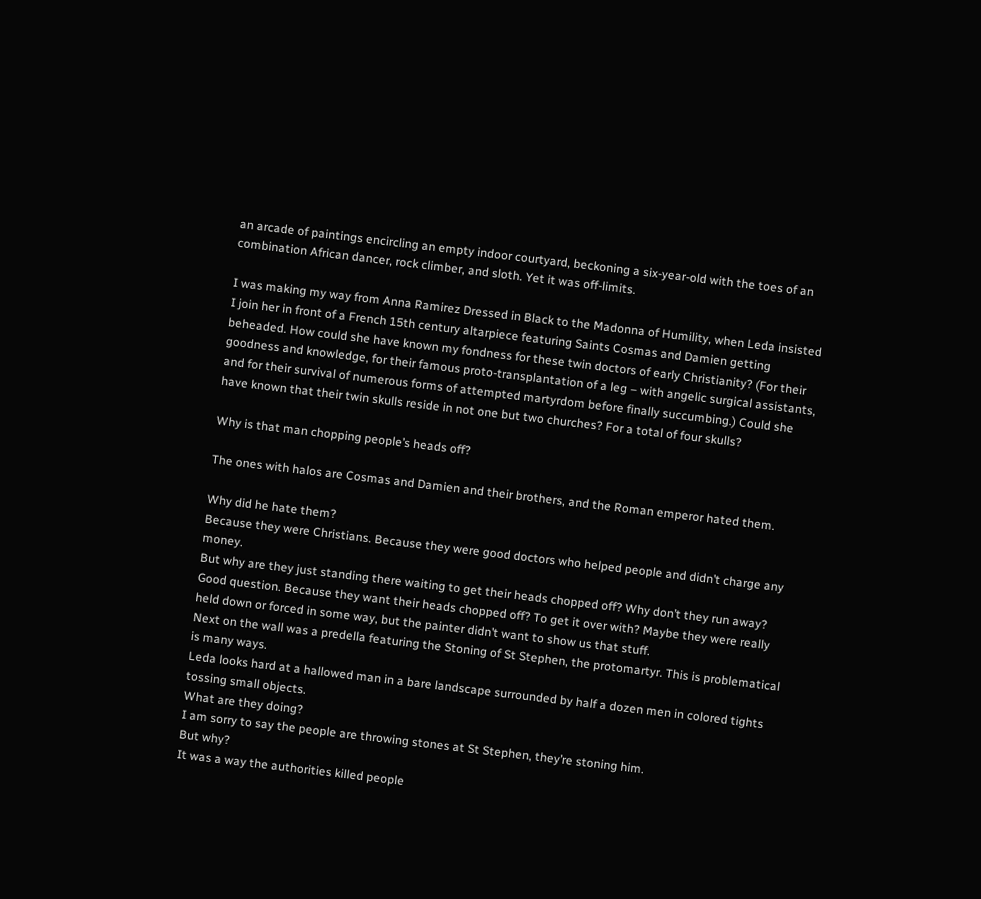an arcade of paintings encircling an empty indoor courtyard, beckoning a six-year-old with the toes of an combination African dancer, rock climber, and sloth. Yet it was off-limits.

I was making my way from Anna Ramirez Dressed in Black to the Madonna of Humility, when Leda insisted I join her in front of a French 15th century altarpiece featuring Saints Cosmas and Damien getting beheaded. How could she have known my fondness for these twin doctors of early Christianity? (For their goodness and knowledge, for their famous proto-transplantation of a leg – with angelic surgical assistants, and for their survival of numerous forms of attempted martyrdom before finally succumbing.) Could she have known that their twin skulls reside in not one but two churches? For a total of four skulls?

Why is that man chopping people’s heads off?

The ones with halos are Cosmas and Damien and their brothers, and the Roman emperor hated them.

Why did he hate them?
Because they were Christians. Because they were good doctors who helped people and didn’t charge any money.
But why are they just standing there waiting to get their heads chopped off? Why don’t they run away?
Good question. Because they want their heads chopped off? To get it over with? Maybe they were really held down or forced in some way, but the painter didn’t want to show us that stuff.
Next on the wall was a predella featuring the Stoning of St Stephen, the protomartyr. This is problematical is many ways.
Leda looks hard at a hallowed man in a bare landscape surrounded by half a dozen men in colored tights tossing small objects.
What are they doing?
I am sorry to say the people are throwing stones at St Stephen, they’re stoning him.
But why?
It was a way the authorities killed people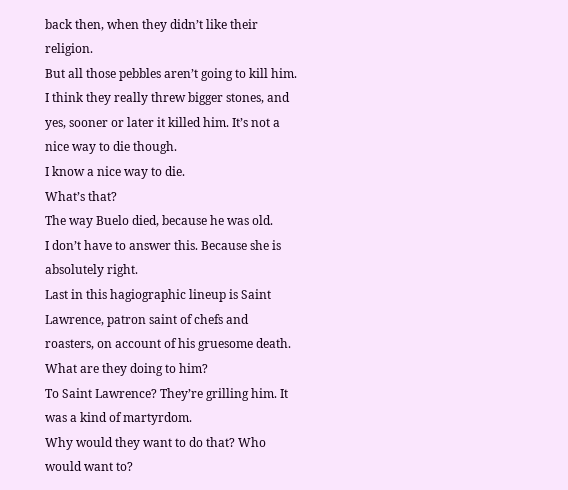back then, when they didn’t like their religion.
But all those pebbles aren’t going to kill him.
I think they really threw bigger stones, and yes, sooner or later it killed him. It’s not a nice way to die though.
I know a nice way to die.
What’s that?
The way Buelo died, because he was old.
I don’t have to answer this. Because she is absolutely right.
Last in this hagiographic lineup is Saint Lawrence, patron saint of chefs and roasters, on account of his gruesome death.
What are they doing to him?
To Saint Lawrence? They’re grilling him. It was a kind of martyrdom.
Why would they want to do that? Who would want to?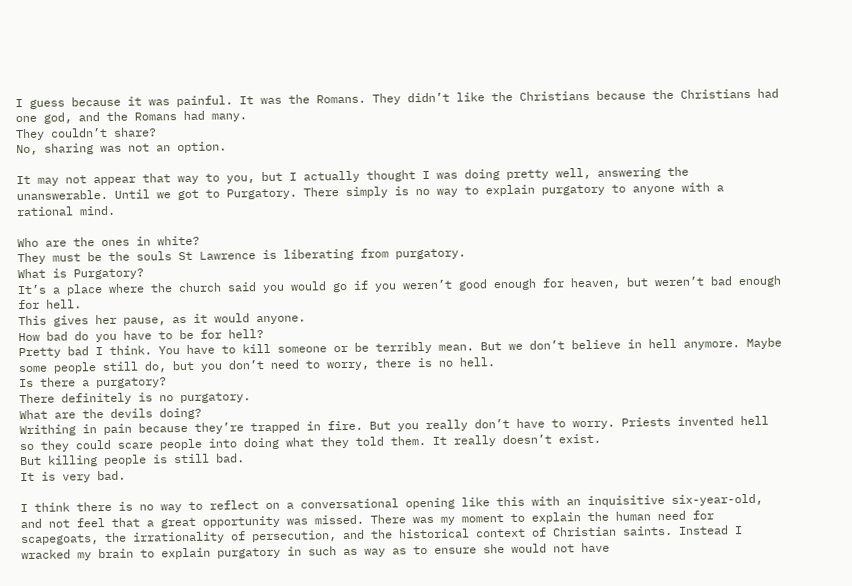I guess because it was painful. It was the Romans. They didn’t like the Christians because the Christians had one god, and the Romans had many.
They couldn’t share?
No, sharing was not an option.

It may not appear that way to you, but I actually thought I was doing pretty well, answering the unanswerable. Until we got to Purgatory. There simply is no way to explain purgatory to anyone with a rational mind.

Who are the ones in white?
They must be the souls St Lawrence is liberating from purgatory.
What is Purgatory?
It’s a place where the church said you would go if you weren’t good enough for heaven, but weren’t bad enough for hell.
This gives her pause, as it would anyone.
How bad do you have to be for hell?
Pretty bad I think. You have to kill someone or be terribly mean. But we don’t believe in hell anymore. Maybe some people still do, but you don’t need to worry, there is no hell.
Is there a purgatory?
There definitely is no purgatory.
What are the devils doing?
Writhing in pain because they’re trapped in fire. But you really don’t have to worry. Priests invented hell so they could scare people into doing what they told them. It really doesn’t exist.
But killing people is still bad.
It is very bad.

I think there is no way to reflect on a conversational opening like this with an inquisitive six-year-old, and not feel that a great opportunity was missed. There was my moment to explain the human need for scapegoats, the irrationality of persecution, and the historical context of Christian saints. Instead I wracked my brain to explain purgatory in such as way as to ensure she would not have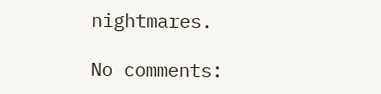nightmares.

No comments: